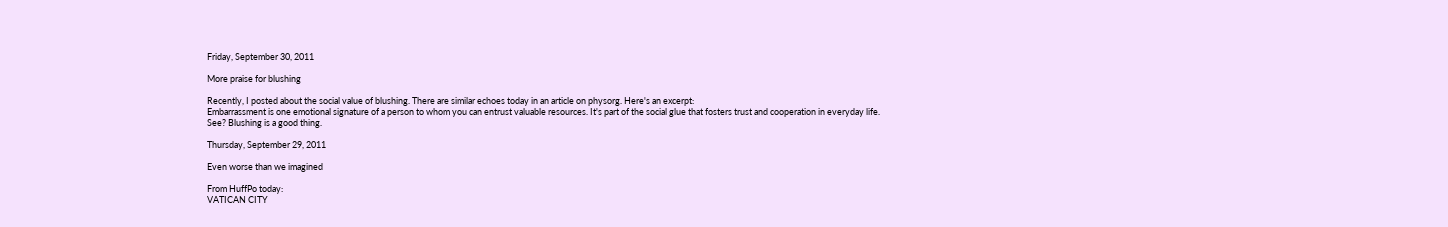Friday, September 30, 2011

More praise for blushing

Recently, I posted about the social value of blushing. There are similar echoes today in an article on physorg. Here's an excerpt:
Embarrassment is one emotional signature of a person to whom you can entrust valuable resources. It's part of the social glue that fosters trust and cooperation in everyday life.
See? Blushing is a good thing.

Thursday, September 29, 2011

Even worse than we imagined

From HuffPo today:
VATICAN CITY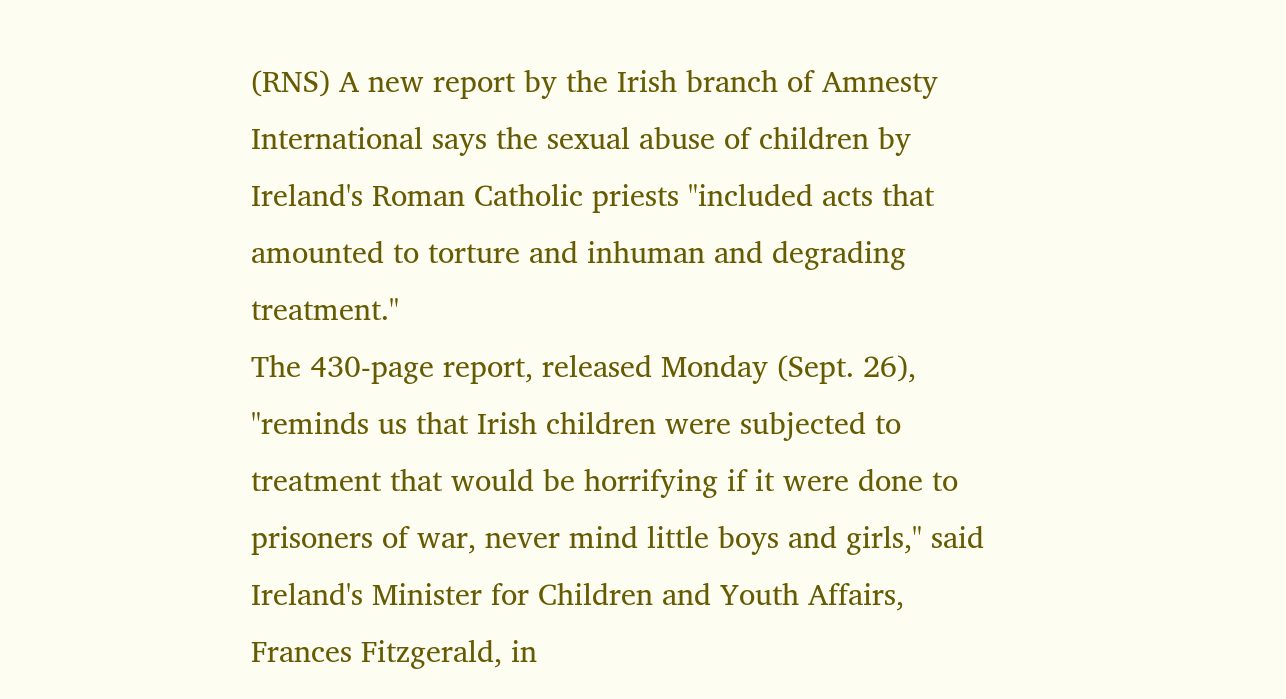(RNS) A new report by the Irish branch of Amnesty International says the sexual abuse of children by Ireland's Roman Catholic priests "included acts that amounted to torture and inhuman and degrading treatment."
The 430-page report, released Monday (Sept. 26), "reminds us that Irish children were subjected to treatment that would be horrifying if it were done to prisoners of war, never mind little boys and girls," said Ireland's Minister for Children and Youth Affairs, Frances Fitzgerald, in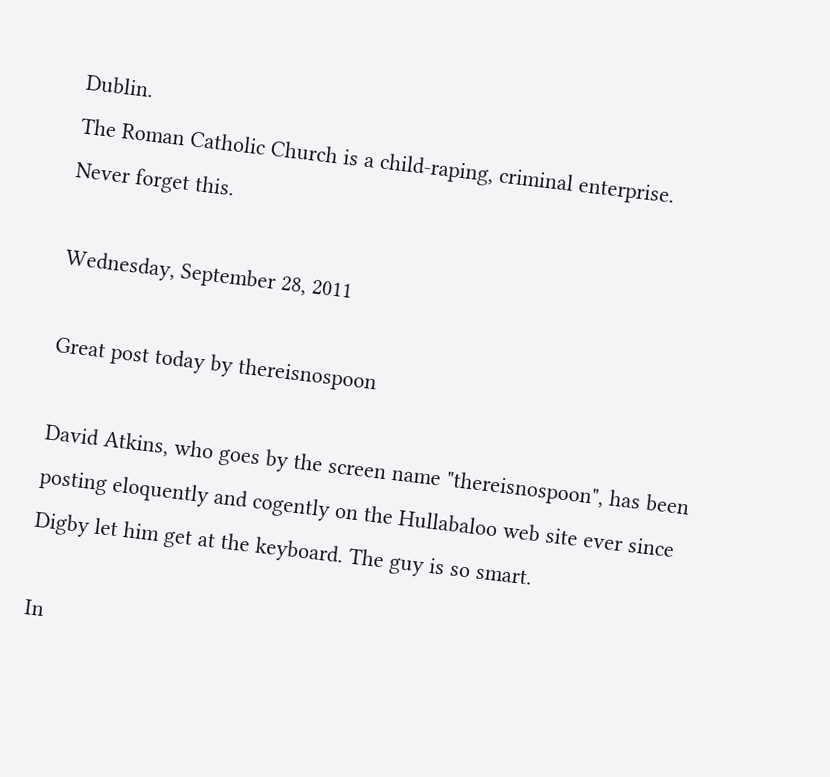Dublin.
The Roman Catholic Church is a child-raping, criminal enterprise. Never forget this.

Wednesday, September 28, 2011

Great post today by thereisnospoon

David Atkins, who goes by the screen name "thereisnospoon", has been posting eloquently and cogently on the Hullabaloo web site ever since Digby let him get at the keyboard. The guy is so smart.

In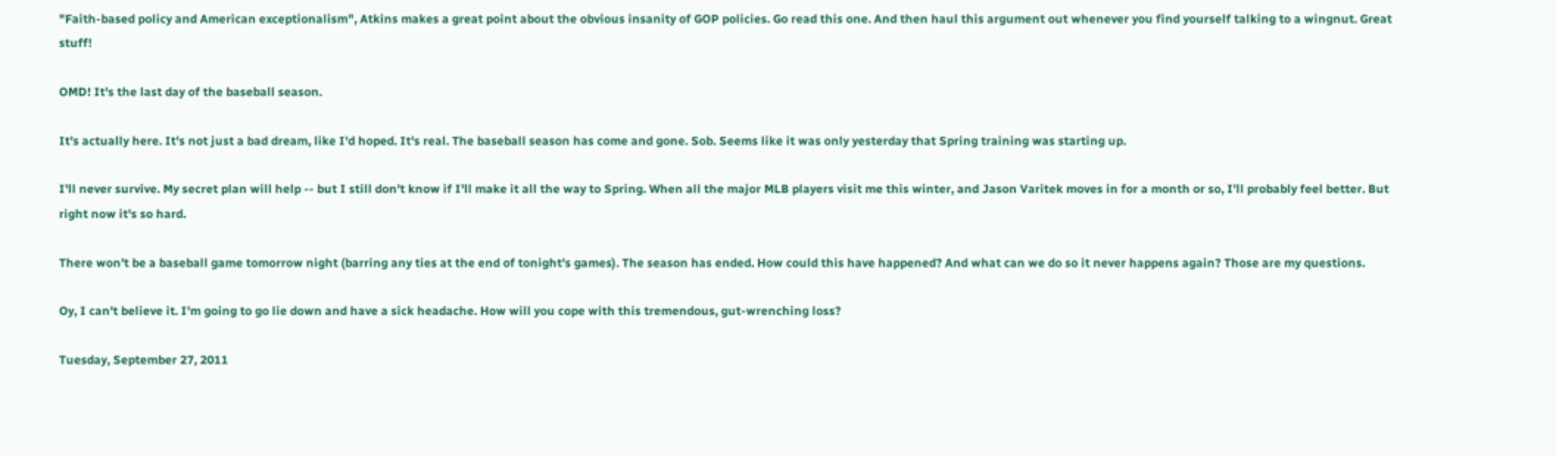"Faith-based policy and American exceptionalism", Atkins makes a great point about the obvious insanity of GOP policies. Go read this one. And then haul this argument out whenever you find yourself talking to a wingnut. Great stuff!

OMD! It's the last day of the baseball season.

It's actually here. It's not just a bad dream, like I'd hoped. It's real. The baseball season has come and gone. Sob. Seems like it was only yesterday that Spring training was starting up.

I'll never survive. My secret plan will help -- but I still don't know if I'll make it all the way to Spring. When all the major MLB players visit me this winter, and Jason Varitek moves in for a month or so, I'll probably feel better. But right now it's so hard.

There won't be a baseball game tomorrow night (barring any ties at the end of tonight's games). The season has ended. How could this have happened? And what can we do so it never happens again? Those are my questions.

Oy, I can't believe it. I'm going to go lie down and have a sick headache. How will you cope with this tremendous, gut-wrenching loss?

Tuesday, September 27, 2011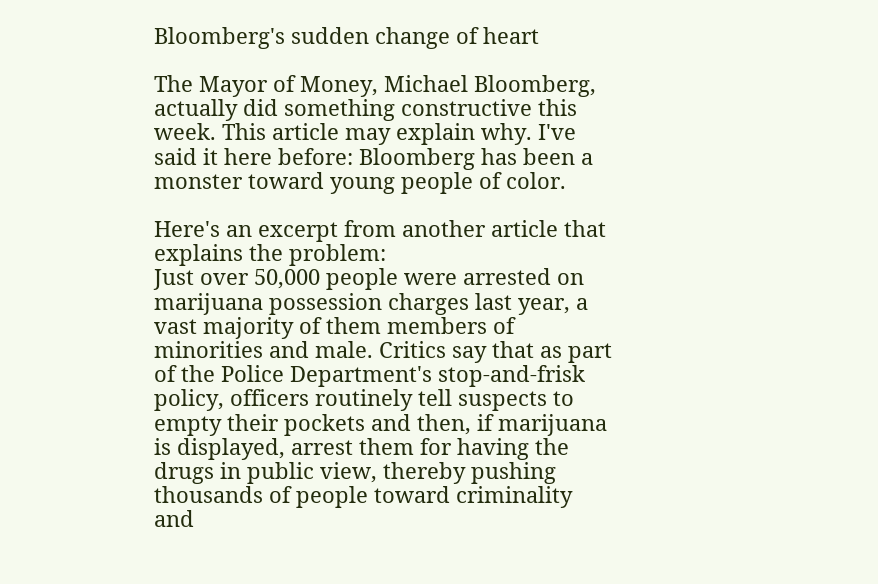Bloomberg's sudden change of heart

The Mayor of Money, Michael Bloomberg, actually did something constructive this week. This article may explain why. I've said it here before: Bloomberg has been a monster toward young people of color.

Here's an excerpt from another article that explains the problem:
Just over 50,000 people were arrested on marijuana possession charges last year, a vast majority of them members of minorities and male. Critics say that as part of the Police Department's stop-and-frisk policy, officers routinely tell suspects to empty their pockets and then, if marijuana is displayed, arrest them for having the drugs in public view, thereby pushing thousands of people toward criminality and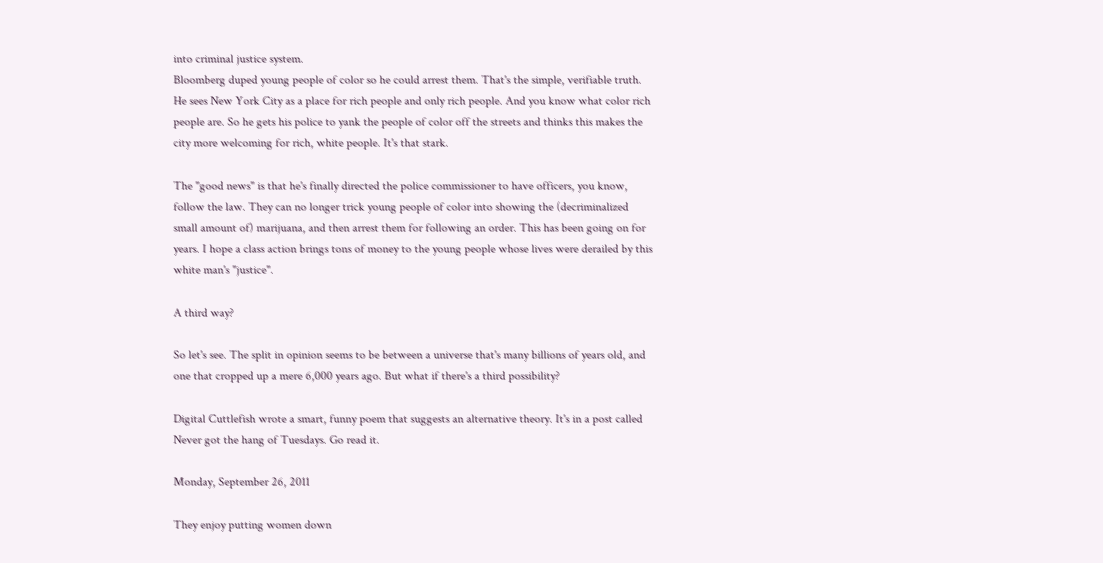into criminal justice system.
Bloomberg duped young people of color so he could arrest them. That's the simple, verifiable truth. He sees New York City as a place for rich people and only rich people. And you know what color rich people are. So he gets his police to yank the people of color off the streets and thinks this makes the city more welcoming for rich, white people. It's that stark.

The "good news" is that he's finally directed the police commissioner to have officers, you know, follow the law. They can no longer trick young people of color into showing the (decriminalized small amount of) marijuana, and then arrest them for following an order. This has been going on for years. I hope a class action brings tons of money to the young people whose lives were derailed by this white man's "justice".

A third way?

So let's see. The split in opinion seems to be between a universe that's many billions of years old, and one that cropped up a mere 6,000 years ago. But what if there's a third possibility?

Digital Cuttlefish wrote a smart, funny poem that suggests an alternative theory. It's in a post called Never got the hang of Tuesdays. Go read it.

Monday, September 26, 2011

They enjoy putting women down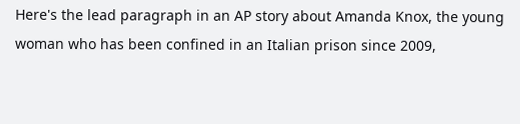Here's the lead paragraph in an AP story about Amanda Knox, the young woman who has been confined in an Italian prison since 2009,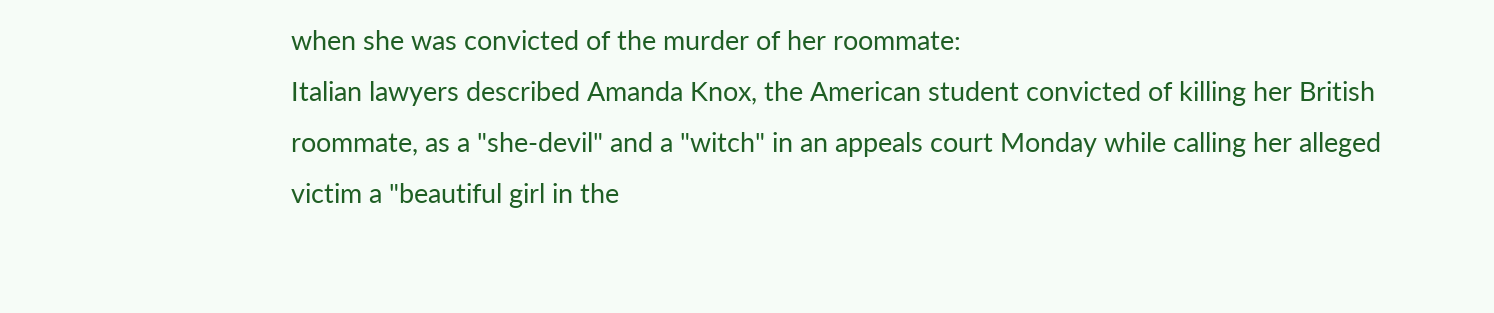when she was convicted of the murder of her roommate:
Italian lawyers described Amanda Knox, the American student convicted of killing her British roommate, as a "she-devil" and a "witch" in an appeals court Monday while calling her alleged victim a "beautiful girl in the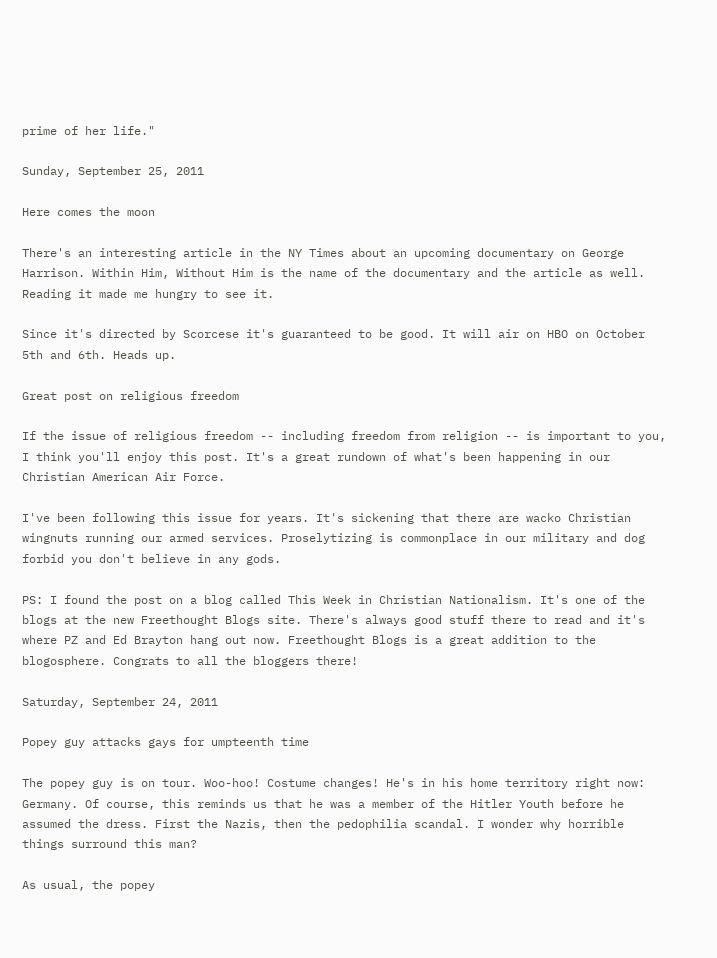prime of her life."

Sunday, September 25, 2011

Here comes the moon

There's an interesting article in the NY Times about an upcoming documentary on George Harrison. Within Him, Without Him is the name of the documentary and the article as well. Reading it made me hungry to see it.

Since it's directed by Scorcese it's guaranteed to be good. It will air on HBO on October 5th and 6th. Heads up.

Great post on religious freedom

If the issue of religious freedom -- including freedom from religion -- is important to you, I think you'll enjoy this post. It's a great rundown of what's been happening in our Christian American Air Force.

I've been following this issue for years. It's sickening that there are wacko Christian wingnuts running our armed services. Proselytizing is commonplace in our military and dog forbid you don't believe in any gods.

PS: I found the post on a blog called This Week in Christian Nationalism. It's one of the blogs at the new Freethought Blogs site. There's always good stuff there to read and it's where PZ and Ed Brayton hang out now. Freethought Blogs is a great addition to the blogosphere. Congrats to all the bloggers there!

Saturday, September 24, 2011

Popey guy attacks gays for umpteenth time

The popey guy is on tour. Woo-hoo! Costume changes! He's in his home territory right now: Germany. Of course, this reminds us that he was a member of the Hitler Youth before he assumed the dress. First the Nazis, then the pedophilia scandal. I wonder why horrible things surround this man?

As usual, the popey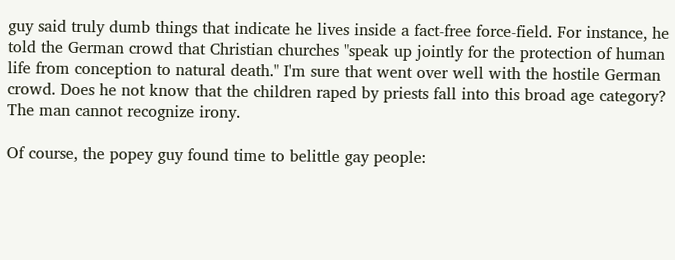guy said truly dumb things that indicate he lives inside a fact-free force-field. For instance, he told the German crowd that Christian churches "speak up jointly for the protection of human life from conception to natural death." I'm sure that went over well with the hostile German crowd. Does he not know that the children raped by priests fall into this broad age category? The man cannot recognize irony.

Of course, the popey guy found time to belittle gay people: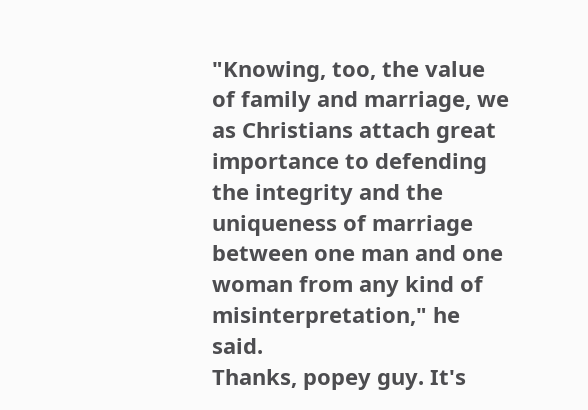"Knowing, too, the value of family and marriage, we as Christians attach great importance to defending the integrity and the uniqueness of marriage between one man and one woman from any kind of misinterpretation," he said.
Thanks, popey guy. It's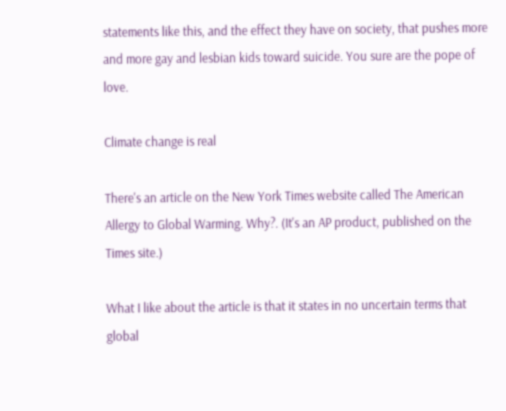statements like this, and the effect they have on society, that pushes more and more gay and lesbian kids toward suicide. You sure are the pope of love.

Climate change is real

There's an article on the New York Times website called The American Allergy to Global Warming. Why?. (It's an AP product, published on the Times site.)

What I like about the article is that it states in no uncertain terms that global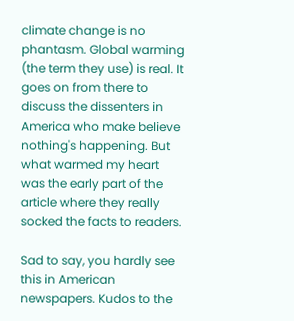climate change is no phantasm. Global warming (the term they use) is real. It goes on from there to discuss the dissenters in America who make believe nothing's happening. But what warmed my heart was the early part of the article where they really socked the facts to readers.

Sad to say, you hardly see this in American newspapers. Kudos to the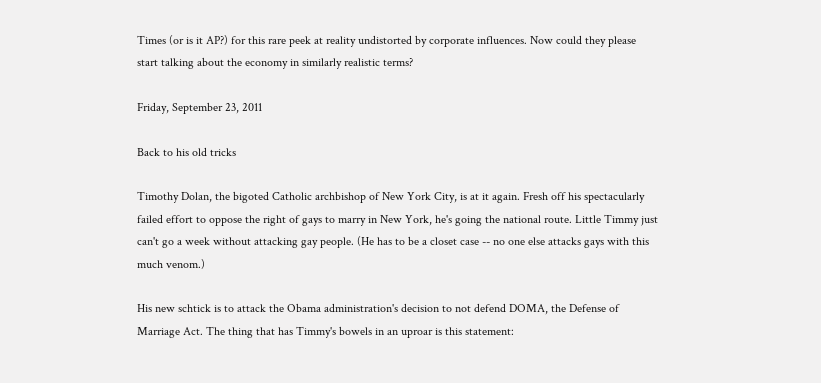Times (or is it AP?) for this rare peek at reality undistorted by corporate influences. Now could they please start talking about the economy in similarly realistic terms?

Friday, September 23, 2011

Back to his old tricks

Timothy Dolan, the bigoted Catholic archbishop of New York City, is at it again. Fresh off his spectacularly failed effort to oppose the right of gays to marry in New York, he's going the national route. Little Timmy just can't go a week without attacking gay people. (He has to be a closet case -- no one else attacks gays with this much venom.)

His new schtick is to attack the Obama administration's decision to not defend DOMA, the Defense of Marriage Act. The thing that has Timmy's bowels in an uproar is this statement: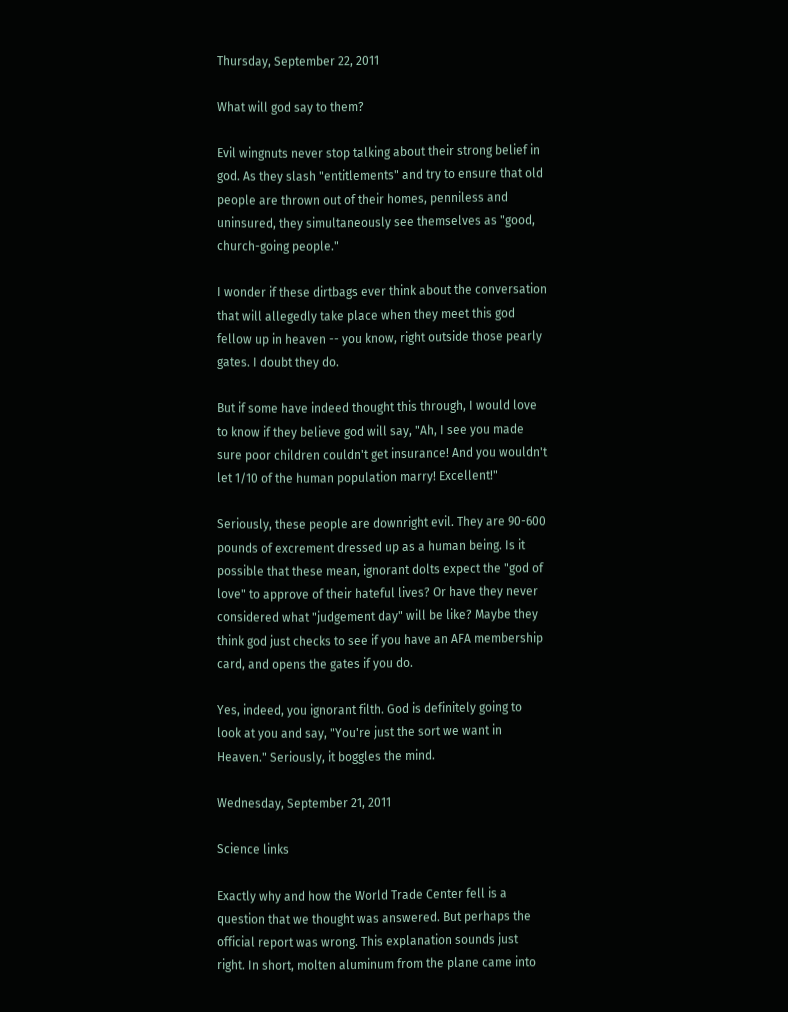Thursday, September 22, 2011

What will god say to them?

Evil wingnuts never stop talking about their strong belief in god. As they slash "entitlements" and try to ensure that old people are thrown out of their homes, penniless and uninsured, they simultaneously see themselves as "good, church-going people."

I wonder if these dirtbags ever think about the conversation that will allegedly take place when they meet this god fellow up in heaven -- you know, right outside those pearly gates. I doubt they do.

But if some have indeed thought this through, I would love to know if they believe god will say, "Ah, I see you made sure poor children couldn't get insurance! And you wouldn't let 1/10 of the human population marry! Excellent!"

Seriously, these people are downright evil. They are 90-600 pounds of excrement dressed up as a human being. Is it possible that these mean, ignorant dolts expect the "god of love" to approve of their hateful lives? Or have they never considered what "judgement day" will be like? Maybe they think god just checks to see if you have an AFA membership card, and opens the gates if you do.

Yes, indeed, you ignorant filth. God is definitely going to look at you and say, "You're just the sort we want in Heaven." Seriously, it boggles the mind.

Wednesday, September 21, 2011

Science links

Exactly why and how the World Trade Center fell is a question that we thought was answered. But perhaps the official report was wrong. This explanation sounds just right. In short, molten aluminum from the plane came into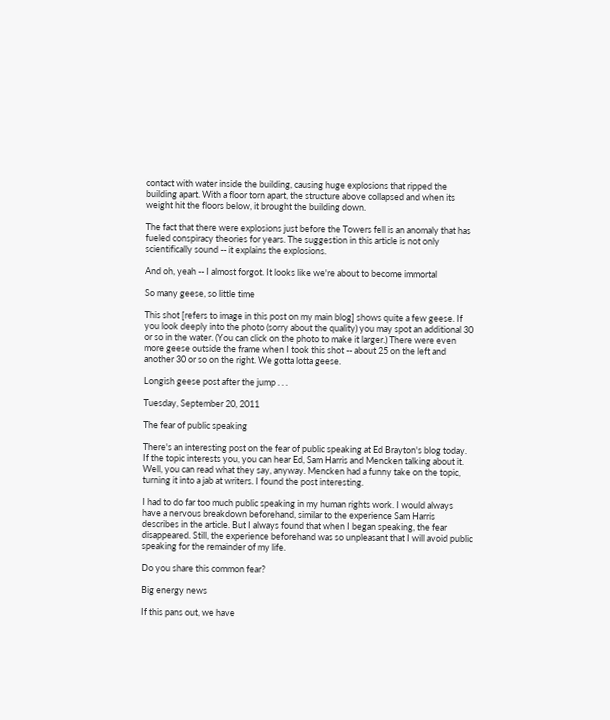contact with water inside the building, causing huge explosions that ripped the building apart. With a floor torn apart, the structure above collapsed and when its weight hit the floors below, it brought the building down.

The fact that there were explosions just before the Towers fell is an anomaly that has fueled conspiracy theories for years. The suggestion in this article is not only scientifically sound -- it explains the explosions.

And oh, yeah -- I almost forgot. It looks like we're about to become immortal

So many geese, so little time

This shot [refers to image in this post on my main blog] shows quite a few geese. If you look deeply into the photo (sorry about the quality) you may spot an additional 30 or so in the water. (You can click on the photo to make it larger.) There were even more geese outside the frame when I took this shot -- about 25 on the left and another 30 or so on the right. We gotta lotta geese.

Longish geese post after the jump . . .

Tuesday, September 20, 2011

The fear of public speaking

There's an interesting post on the fear of public speaking at Ed Brayton's blog today. If the topic interests you, you can hear Ed, Sam Harris and Mencken talking about it. Well, you can read what they say, anyway. Mencken had a funny take on the topic, turning it into a jab at writers. I found the post interesting.

I had to do far too much public speaking in my human rights work. I would always have a nervous breakdown beforehand, similar to the experience Sam Harris describes in the article. But I always found that when I began speaking, the fear disappeared. Still, the experience beforehand was so unpleasant that I will avoid public speaking for the remainder of my life.

Do you share this common fear?

Big energy news

If this pans out, we have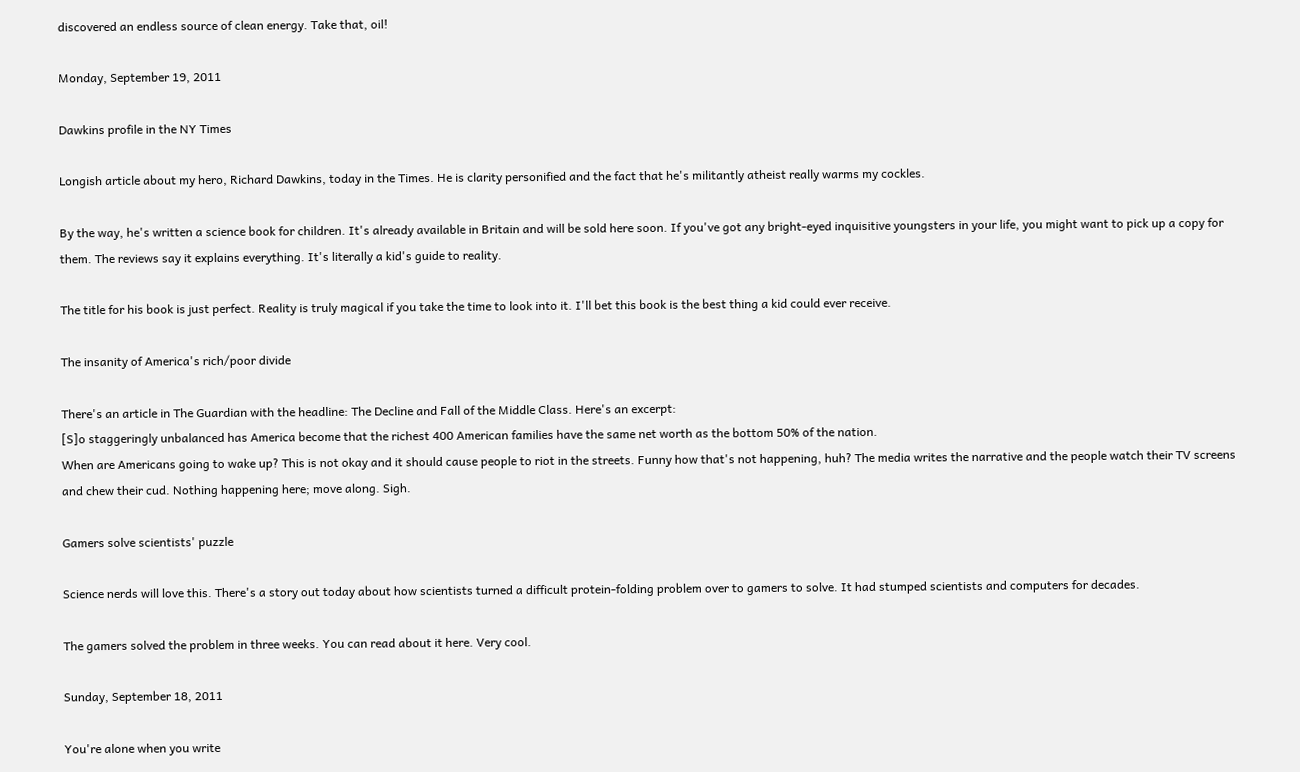discovered an endless source of clean energy. Take that, oil!

Monday, September 19, 2011

Dawkins profile in the NY Times

Longish article about my hero, Richard Dawkins, today in the Times. He is clarity personified and the fact that he's militantly atheist really warms my cockles.

By the way, he's written a science book for children. It's already available in Britain and will be sold here soon. If you've got any bright-eyed inquisitive youngsters in your life, you might want to pick up a copy for them. The reviews say it explains everything. It's literally a kid's guide to reality.

The title for his book is just perfect. Reality is truly magical if you take the time to look into it. I'll bet this book is the best thing a kid could ever receive.

The insanity of America's rich/poor divide

There's an article in The Guardian with the headline: The Decline and Fall of the Middle Class. Here's an excerpt:
[S]o staggeringly unbalanced has America become that the richest 400 American families have the same net worth as the bottom 50% of the nation.
When are Americans going to wake up? This is not okay and it should cause people to riot in the streets. Funny how that's not happening, huh? The media writes the narrative and the people watch their TV screens and chew their cud. Nothing happening here; move along. Sigh.

Gamers solve scientists' puzzle

Science nerds will love this. There's a story out today about how scientists turned a difficult protein-folding problem over to gamers to solve. It had stumped scientists and computers for decades.

The gamers solved the problem in three weeks. You can read about it here. Very cool.

Sunday, September 18, 2011

You're alone when you write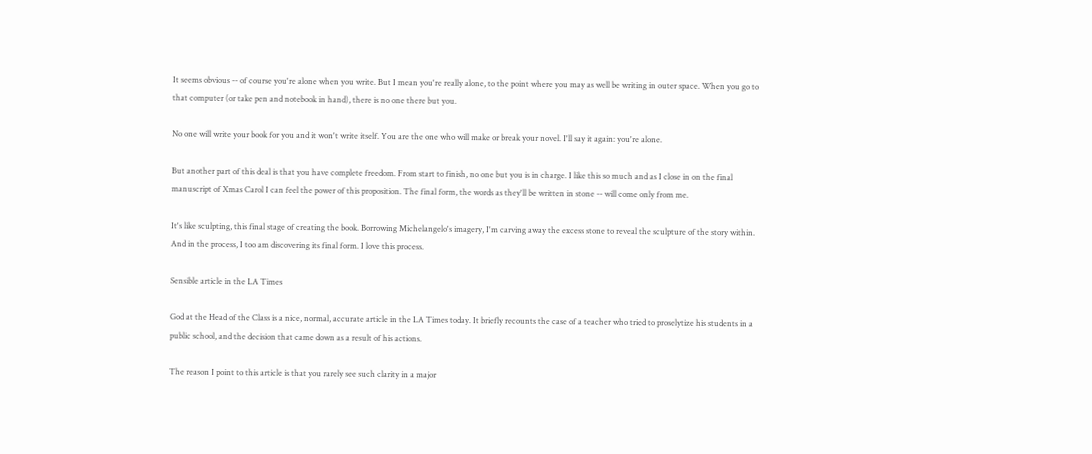It seems obvious -- of course you're alone when you write. But I mean you're really alone, to the point where you may as well be writing in outer space. When you go to that computer (or take pen and notebook in hand), there is no one there but you.

No one will write your book for you and it won't write itself. You are the one who will make or break your novel. I'll say it again: you're alone.

But another part of this deal is that you have complete freedom. From start to finish, no one but you is in charge. I like this so much and as I close in on the final manuscript of Xmas Carol I can feel the power of this proposition. The final form, the words as they'll be written in stone -- will come only from me.

It's like sculpting, this final stage of creating the book. Borrowing Michelangelo's imagery, I'm carving away the excess stone to reveal the sculpture of the story within. And in the process, I too am discovering its final form. I love this process.

Sensible article in the LA Times

God at the Head of the Class is a nice, normal, accurate article in the LA Times today. It briefly recounts the case of a teacher who tried to proselytize his students in a public school, and the decision that came down as a result of his actions.

The reason I point to this article is that you rarely see such clarity in a major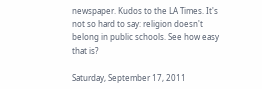newspaper. Kudos to the LA Times. It's not so hard to say: religion doesn't belong in public schools. See how easy that is?

Saturday, September 17, 2011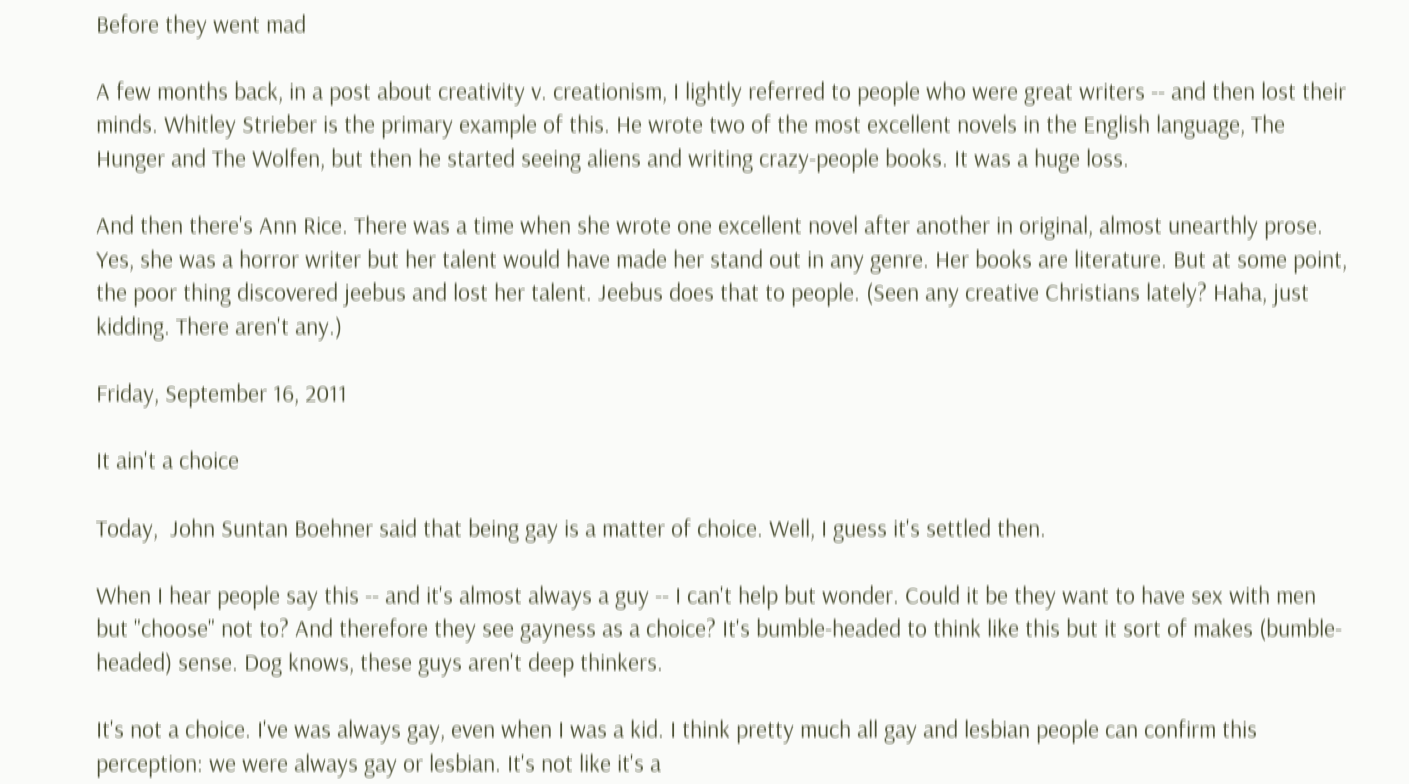Before they went mad

A few months back, in a post about creativity v. creationism, I lightly referred to people who were great writers -- and then lost their minds. Whitley Strieber is the primary example of this. He wrote two of the most excellent novels in the English language, The Hunger and The Wolfen, but then he started seeing aliens and writing crazy-people books. It was a huge loss.

And then there's Ann Rice. There was a time when she wrote one excellent novel after another in original, almost unearthly prose. Yes, she was a horror writer but her talent would have made her stand out in any genre. Her books are literature. But at some point, the poor thing discovered jeebus and lost her talent. Jeebus does that to people. (Seen any creative Christians lately? Haha, just kidding. There aren't any.)

Friday, September 16, 2011

It ain't a choice

Today,  John Suntan Boehner said that being gay is a matter of choice. Well, I guess it's settled then.

When I hear people say this -- and it's almost always a guy -- I can't help but wonder. Could it be they want to have sex with men but "choose" not to? And therefore they see gayness as a choice? It's bumble-headed to think like this but it sort of makes (bumble-headed) sense. Dog knows, these guys aren't deep thinkers.

It's not a choice. I've was always gay, even when I was a kid. I think pretty much all gay and lesbian people can confirm this perception: we were always gay or lesbian. It's not like it's a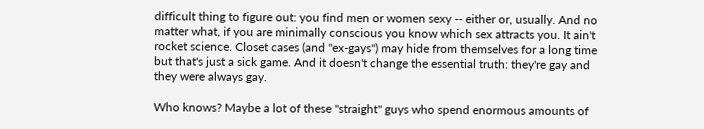difficult thing to figure out: you find men or women sexy -- either or, usually. And no matter what, if you are minimally conscious you know which sex attracts you. It ain't rocket science. Closet cases (and "ex-gays") may hide from themselves for a long time but that's just a sick game. And it doesn't change the essential truth: they're gay and they were always gay.

Who knows? Maybe a lot of these "straight" guys who spend enormous amounts of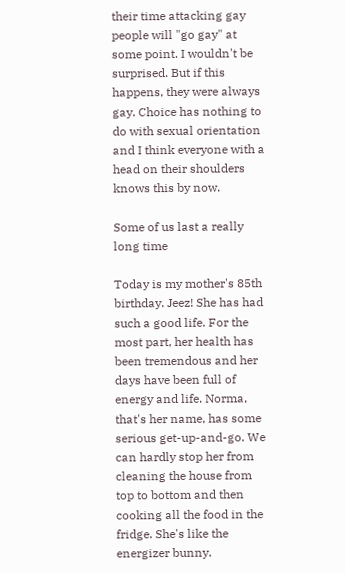their time attacking gay people will "go gay" at some point. I wouldn't be surprised. But if this happens, they were always gay. Choice has nothing to do with sexual orientation and I think everyone with a head on their shoulders knows this by now.

Some of us last a really long time

Today is my mother's 85th birthday. Jeez! She has had such a good life. For the most part, her health has been tremendous and her days have been full of energy and life. Norma, that's her name, has some serious get-up-and-go. We can hardly stop her from cleaning the house from top to bottom and then cooking all the food in the fridge. She's like the energizer bunny.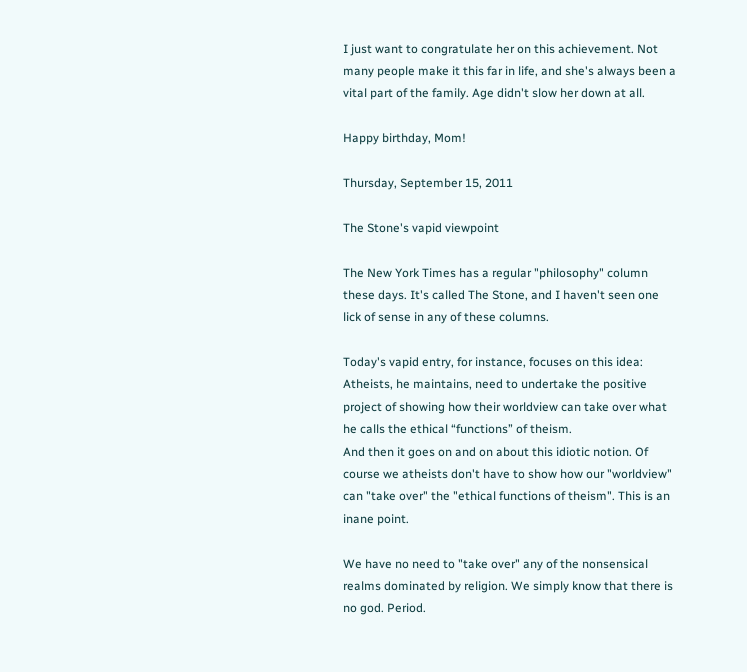I just want to congratulate her on this achievement. Not many people make it this far in life, and she's always been a vital part of the family. Age didn't slow her down at all.

Happy birthday, Mom!

Thursday, September 15, 2011

The Stone's vapid viewpoint

The New York Times has a regular "philosophy" column these days. It's called The Stone, and I haven't seen one lick of sense in any of these columns.

Today's vapid entry, for instance, focuses on this idea:
Atheists, he maintains, need to undertake the positive project of showing how their worldview can take over what he calls the ethical “functions” of theism.
And then it goes on and on about this idiotic notion. Of course we atheists don't have to show how our "worldview" can "take over" the "ethical functions of theism". This is an inane point.

We have no need to "take over" any of the nonsensical realms dominated by religion. We simply know that there is no god. Period.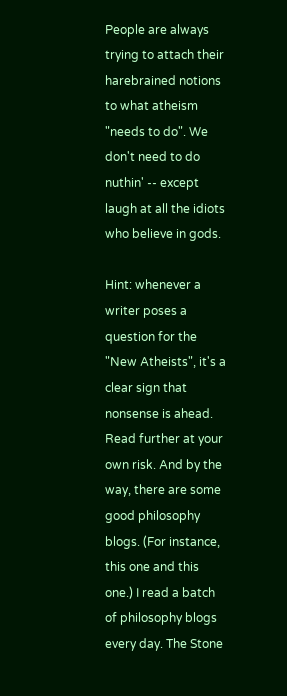People are always trying to attach their harebrained notions to what atheism "needs to do". We don't need to do nuthin' -- except laugh at all the idiots who believe in gods.

Hint: whenever a writer poses a question for the "New Atheists", it's a clear sign that nonsense is ahead. Read further at your own risk. And by the way, there are some good philosophy blogs. (For instance, this one and this one.) I read a batch of philosophy blogs every day. The Stone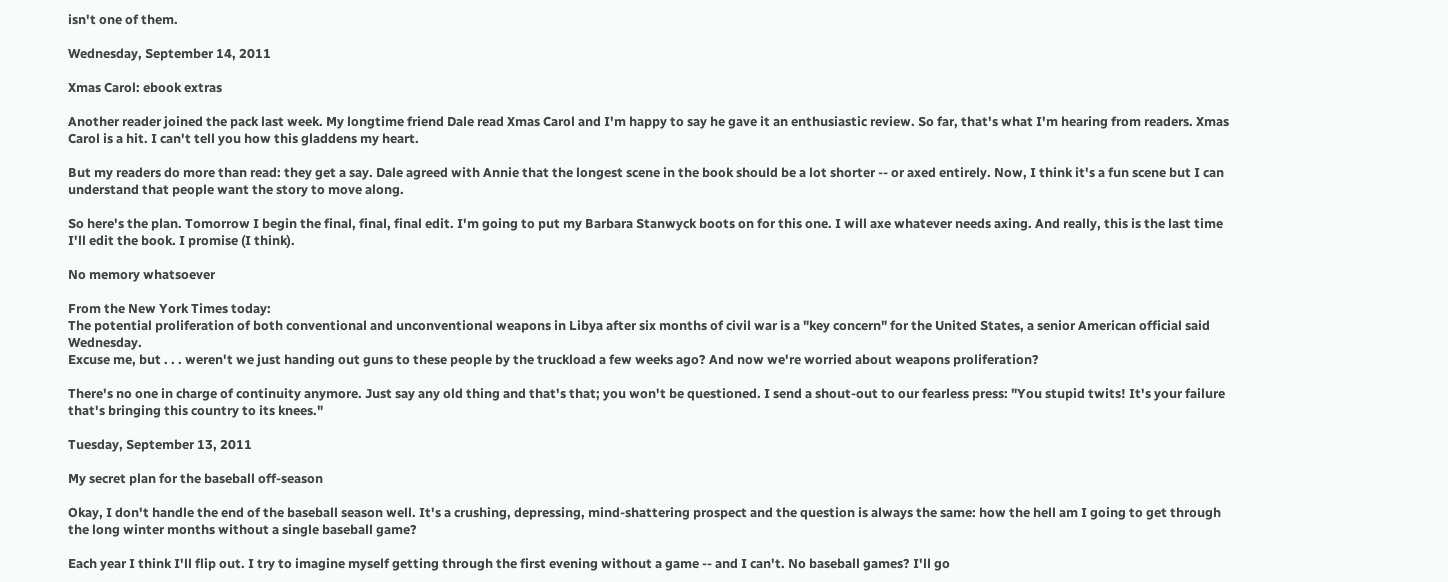isn't one of them.

Wednesday, September 14, 2011

Xmas Carol: ebook extras

Another reader joined the pack last week. My longtime friend Dale read Xmas Carol and I'm happy to say he gave it an enthusiastic review. So far, that's what I'm hearing from readers. Xmas Carol is a hit. I can't tell you how this gladdens my heart.

But my readers do more than read: they get a say. Dale agreed with Annie that the longest scene in the book should be a lot shorter -- or axed entirely. Now, I think it's a fun scene but I can understand that people want the story to move along.

So here's the plan. Tomorrow I begin the final, final, final edit. I'm going to put my Barbara Stanwyck boots on for this one. I will axe whatever needs axing. And really, this is the last time I'll edit the book. I promise (I think).

No memory whatsoever

From the New York Times today:
The potential proliferation of both conventional and unconventional weapons in Libya after six months of civil war is a "key concern" for the United States, a senior American official said Wednesday.
Excuse me, but . . . weren't we just handing out guns to these people by the truckload a few weeks ago? And now we're worried about weapons proliferation?

There's no one in charge of continuity anymore. Just say any old thing and that's that; you won't be questioned. I send a shout-out to our fearless press: "You stupid twits! It's your failure that's bringing this country to its knees."

Tuesday, September 13, 2011

My secret plan for the baseball off-season

Okay, I don't handle the end of the baseball season well. It's a crushing, depressing, mind-shattering prospect and the question is always the same: how the hell am I going to get through the long winter months without a single baseball game?

Each year I think I'll flip out. I try to imagine myself getting through the first evening without a game -- and I can't. No baseball games? I'll go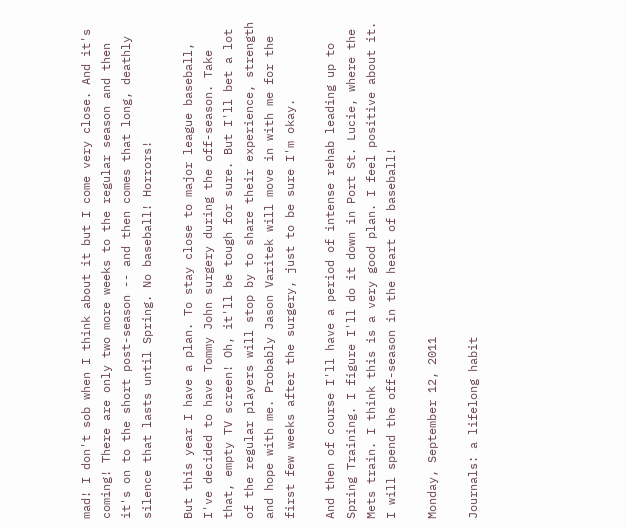mad! I don't sob when I think about it but I come very close. And it's coming! There are only two more weeks to the regular season and then it's on to the short post-season -- and then comes that long, deathly silence that lasts until Spring. No baseball! Horrors!

But this year I have a plan. To stay close to major league baseball, I've decided to have Tommy John surgery during the off-season. Take that, empty TV screen! Oh, it'll be tough for sure. But I'll bet a lot of the regular players will stop by to share their experience, strength and hope with me. Probably Jason Varitek will move in with me for the first few weeks after the surgery, just to be sure I'm okay.

And then of course I'll have a period of intense rehab leading up to Spring Training. I figure I'll do it down in Port St. Lucie, where the Mets train. I think this is a very good plan. I feel positive about it. I will spend the off-season in the heart of baseball!

Monday, September 12, 2011

Journals: a lifelong habit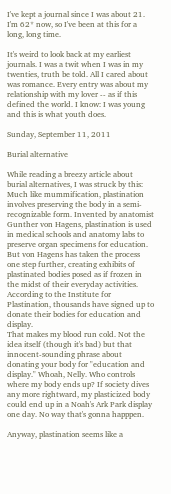I've kept a journal since I was about 21. I'm 62* now, so I've been at this for a long, long time.

It's weird to look back at my earliest journals. I was a twit when I was in my twenties, truth be told. All I cared about was romance. Every entry was about my relationship with my lover -- as if this defined the world. I know: I was young and this is what youth does.

Sunday, September 11, 2011

Burial alternative

While reading a breezy article about burial alternatives, I was struck by this:
Much like mummification, plastination involves preserving the body in a semi-recognizable form. Invented by anatomist Gunther von Hagens, plastination is used in medical schools and anatomy labs to preserve organ specimens for education. But von Hagens has taken the process one step further, creating exhibits of plastinated bodies posed as if frozen in the midst of their everyday activities. According to the Institute for Plastination, thousands have signed up to donate their bodies for education and display.
That makes my blood run cold. Not the idea itself (though it's bad) but that innocent-sounding phrase about donating your body for "education and display." Whoah, Nelly. Who controls where my body ends up? If society dives any more rightward, my plasticized body could end up in a Noah's Ark Park display one day. No way that's gonna happpen.

Anyway, plastination seems like a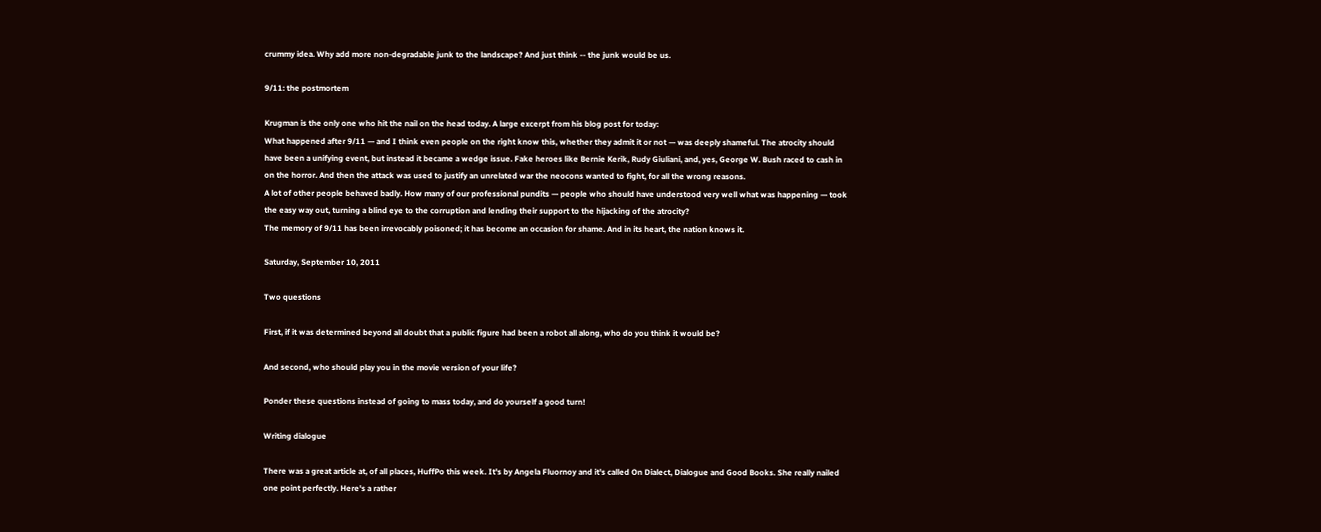crummy idea. Why add more non-degradable junk to the landscape? And just think -- the junk would be us.

9/11: the postmortem

Krugman is the only one who hit the nail on the head today. A large excerpt from his blog post for today:
What happened after 9/11 — and I think even people on the right know this, whether they admit it or not — was deeply shameful. The atrocity should have been a unifying event, but instead it became a wedge issue. Fake heroes like Bernie Kerik, Rudy Giuliani, and, yes, George W. Bush raced to cash in on the horror. And then the attack was used to justify an unrelated war the neocons wanted to fight, for all the wrong reasons.
A lot of other people behaved badly. How many of our professional pundits — people who should have understood very well what was happening — took the easy way out, turning a blind eye to the corruption and lending their support to the hijacking of the atrocity?
The memory of 9/11 has been irrevocably poisoned; it has become an occasion for shame. And in its heart, the nation knows it.

Saturday, September 10, 2011

Two questions

First, if it was determined beyond all doubt that a public figure had been a robot all along, who do you think it would be?

And second, who should play you in the movie version of your life?

Ponder these questions instead of going to mass today, and do yourself a good turn!

Writing dialogue

There was a great article at, of all places, HuffPo this week. It's by Angela Fluornoy and it's called On Dialect, Dialogue and Good Books. She really nailed one point perfectly. Here's a rather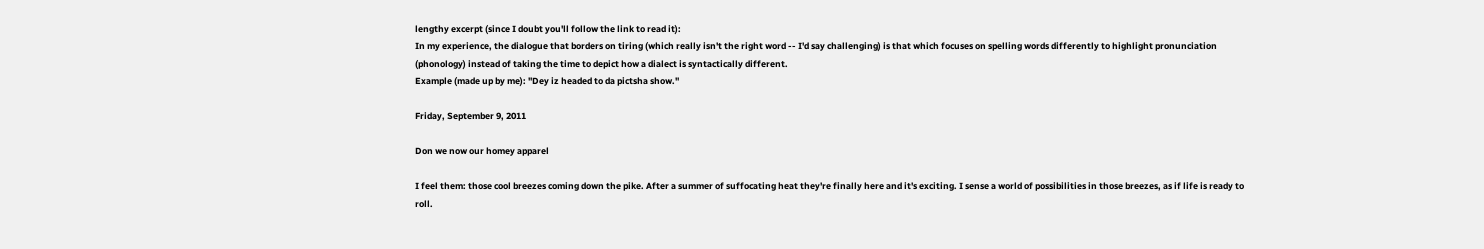lengthy excerpt (since I doubt you'll follow the link to read it):
In my experience, the dialogue that borders on tiring (which really isn't the right word -- I'd say challenging) is that which focuses on spelling words differently to highlight pronunciation (phonology) instead of taking the time to depict how a dialect is syntactically different.
Example (made up by me): "Dey iz headed to da pictsha show."

Friday, September 9, 2011

Don we now our homey apparel

I feel them: those cool breezes coming down the pike. After a summer of suffocating heat they're finally here and it's exciting. I sense a world of possibilities in those breezes, as if life is ready to roll.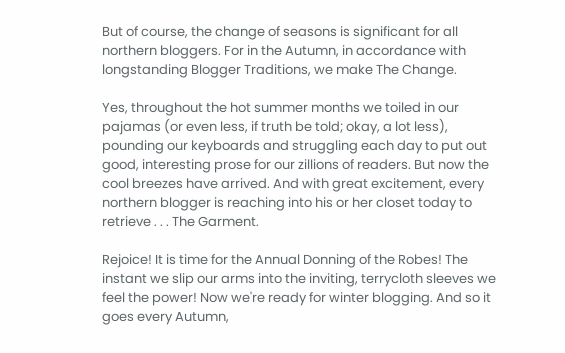But of course, the change of seasons is significant for all northern bloggers. For in the Autumn, in accordance with longstanding Blogger Traditions, we make The Change.

Yes, throughout the hot summer months we toiled in our pajamas (or even less, if truth be told; okay, a lot less), pounding our keyboards and struggling each day to put out good, interesting prose for our zillions of readers. But now the cool breezes have arrived. And with great excitement, every northern blogger is reaching into his or her closet today to retrieve . . . The Garment.

Rejoice! It is time for the Annual Donning of the Robes! The instant we slip our arms into the inviting, terrycloth sleeves we feel the power! Now we're ready for winter blogging. And so it goes every Autumn,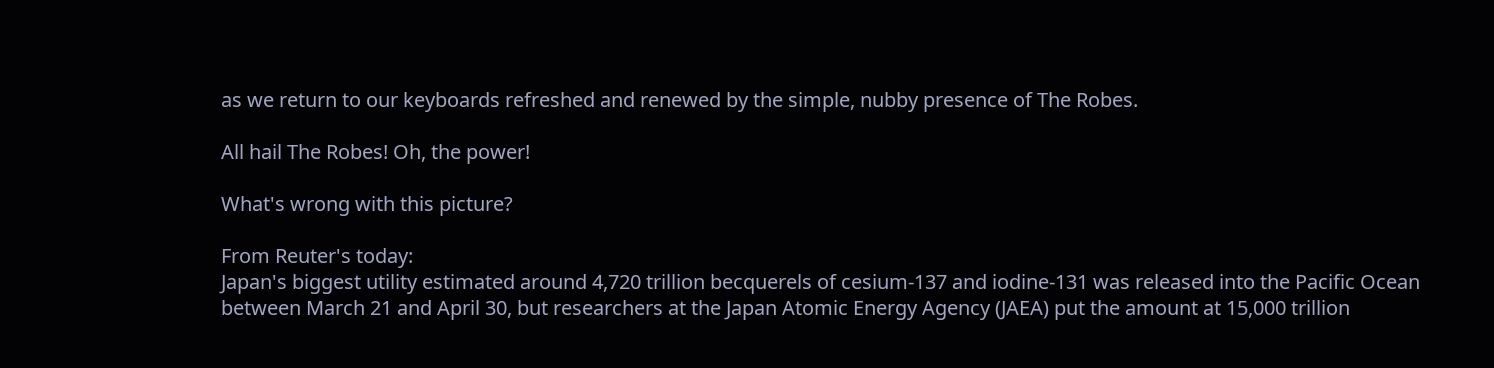as we return to our keyboards refreshed and renewed by the simple, nubby presence of The Robes.

All hail The Robes! Oh, the power!

What's wrong with this picture?

From Reuter's today:
Japan's biggest utility estimated around 4,720 trillion becquerels of cesium-137 and iodine-131 was released into the Pacific Ocean between March 21 and April 30, but researchers at the Japan Atomic Energy Agency (JAEA) put the amount at 15,000 trillion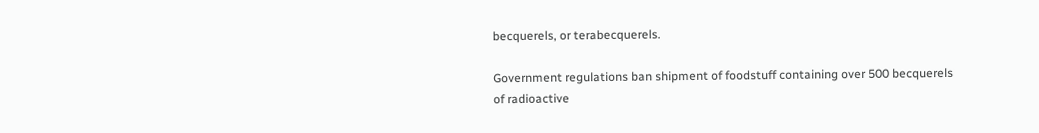becquerels, or terabecquerels.

Government regulations ban shipment of foodstuff containing over 500 becquerels of radioactive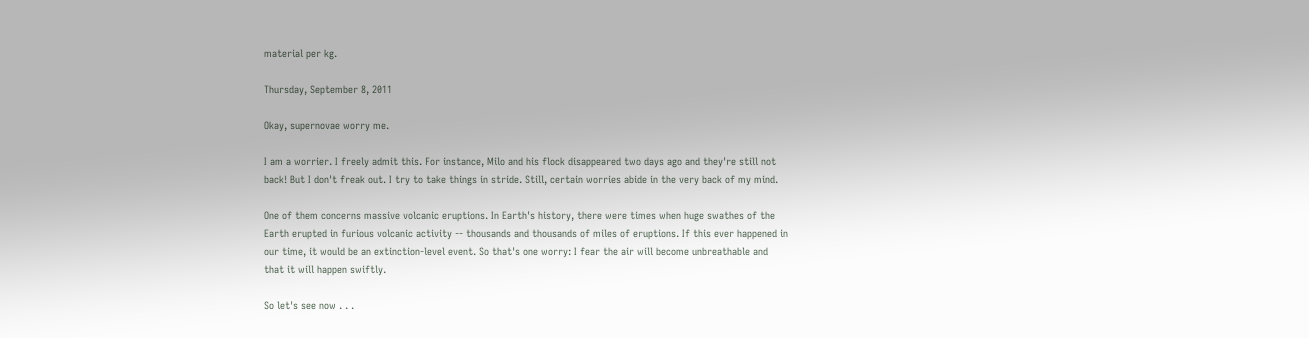material per kg.

Thursday, September 8, 2011

Okay, supernovae worry me.

I am a worrier. I freely admit this. For instance, Milo and his flock disappeared two days ago and they're still not back! But I don't freak out. I try to take things in stride. Still, certain worries abide in the very back of my mind.

One of them concerns massive volcanic eruptions. In Earth's history, there were times when huge swathes of the Earth erupted in furious volcanic activity -- thousands and thousands of miles of eruptions. If this ever happened in our time, it would be an extinction-level event. So that's one worry: I fear the air will become unbreathable and that it will happen swiftly.

So let's see now . . .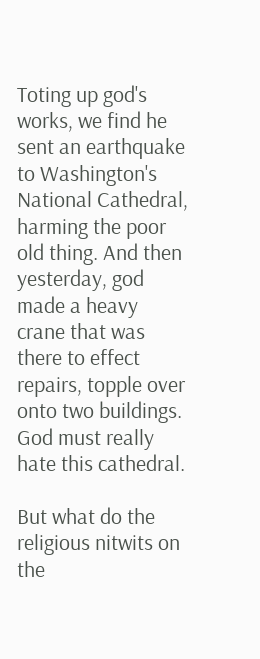Toting up god's works, we find he sent an earthquake to Washington's National Cathedral, harming the poor old thing. And then yesterday, god made a heavy crane that was there to effect repairs, topple over onto two buildings. God must really hate this cathedral.

But what do the religious nitwits on the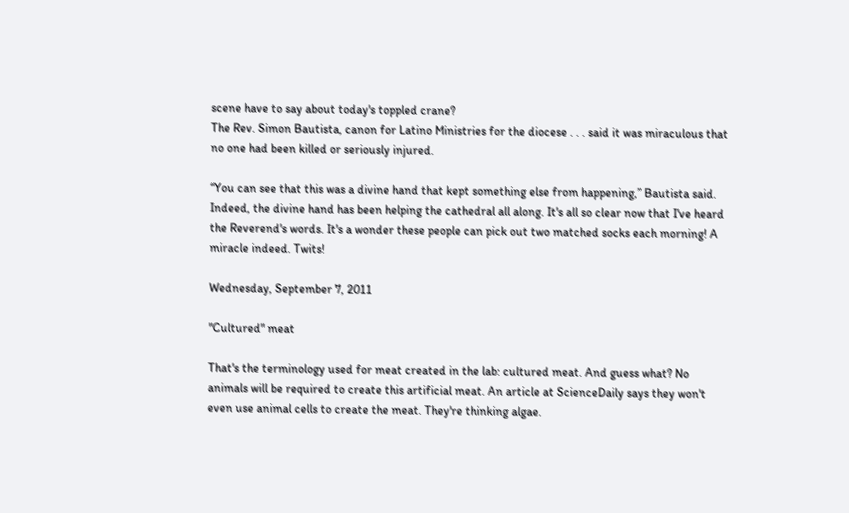scene have to say about today's toppled crane?
The Rev. Simon Bautista, canon for Latino Ministries for the diocese . . . said it was miraculous that no one had been killed or seriously injured.

“You can see that this was a divine hand that kept something else from happening,” Bautista said.
Indeed, the divine hand has been helping the cathedral all along. It's all so clear now that I've heard the Reverend's words. It's a wonder these people can pick out two matched socks each morning! A miracle indeed. Twits!

Wednesday, September 7, 2011

"Cultured" meat

That's the terminology used for meat created in the lab: cultured meat. And guess what? No animals will be required to create this artificial meat. An article at ScienceDaily says they won't even use animal cells to create the meat. They're thinking algae.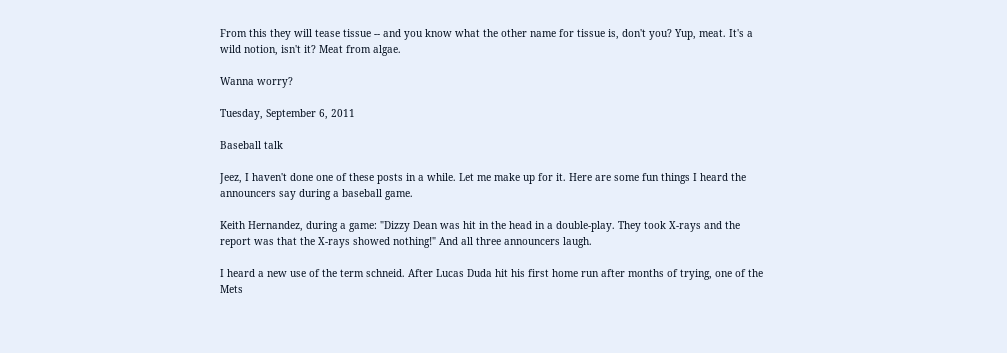From this they will tease tissue -- and you know what the other name for tissue is, don't you? Yup, meat. It's a wild notion, isn't it? Meat from algae.

Wanna worry?

Tuesday, September 6, 2011

Baseball talk

Jeez, I haven't done one of these posts in a while. Let me make up for it. Here are some fun things I heard the announcers say during a baseball game.

Keith Hernandez, during a game: "Dizzy Dean was hit in the head in a double-play. They took X-rays and the report was that the X-rays showed nothing!" And all three announcers laugh.

I heard a new use of the term schneid. After Lucas Duda hit his first home run after months of trying, one of the Mets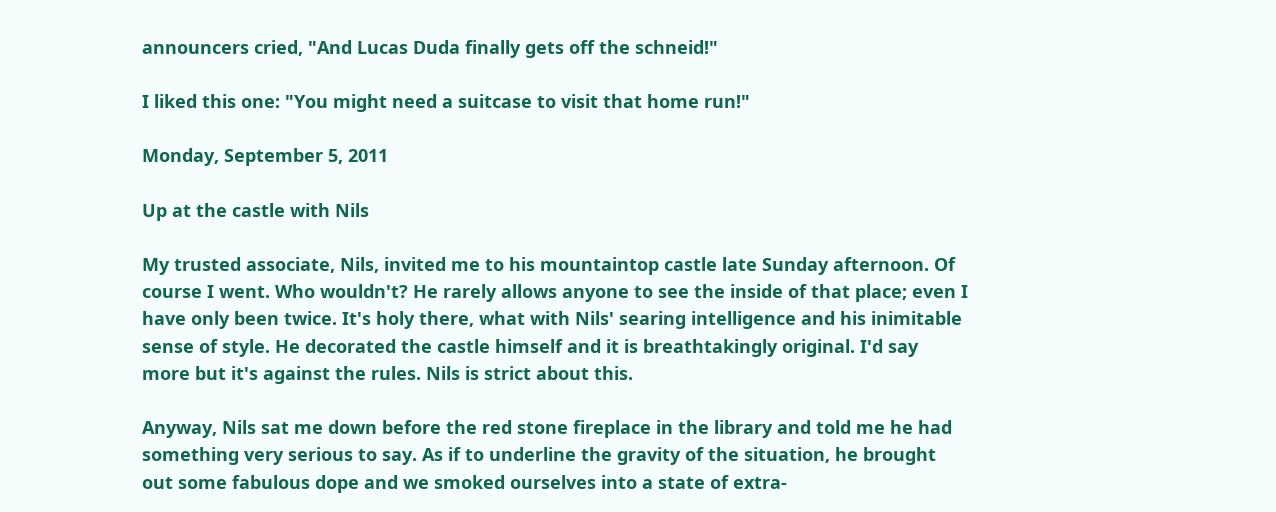announcers cried, "And Lucas Duda finally gets off the schneid!"

I liked this one: "You might need a suitcase to visit that home run!"

Monday, September 5, 2011

Up at the castle with Nils

My trusted associate, Nils, invited me to his mountaintop castle late Sunday afternoon. Of course I went. Who wouldn't? He rarely allows anyone to see the inside of that place; even I have only been twice. It's holy there, what with Nils' searing intelligence and his inimitable sense of style. He decorated the castle himself and it is breathtakingly original. I'd say more but it's against the rules. Nils is strict about this.

Anyway, Nils sat me down before the red stone fireplace in the library and told me he had something very serious to say. As if to underline the gravity of the situation, he brought out some fabulous dope and we smoked ourselves into a state of extra-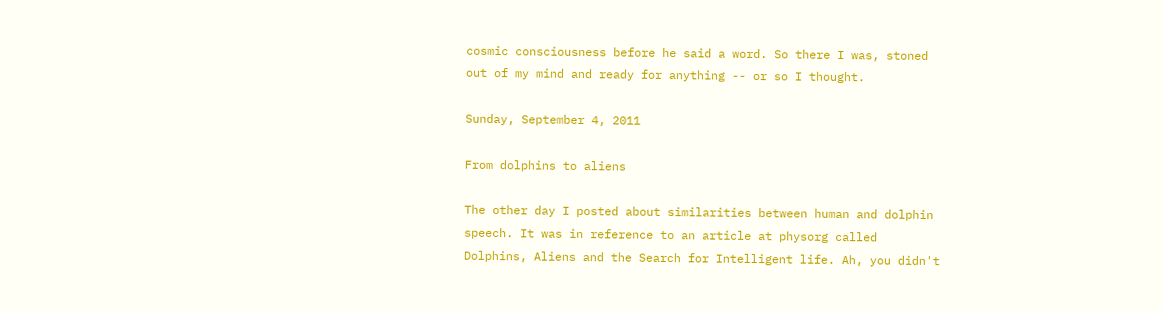cosmic consciousness before he said a word. So there I was, stoned out of my mind and ready for anything -- or so I thought.

Sunday, September 4, 2011

From dolphins to aliens

The other day I posted about similarities between human and dolphin speech. It was in reference to an article at physorg called Dolphins, Aliens and the Search for Intelligent life. Ah, you didn't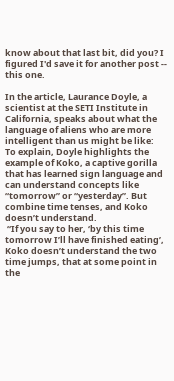know about that last bit, did you? I figured I'd save it for another post -- this one.

In the article, Laurance Doyle, a scientist at the SETI Institute in California, speaks about what the language of aliens who are more intelligent than us might be like:
To explain, Doyle highlights the example of Koko, a captive gorilla that has learned sign language and can understand concepts like “tomorrow” or “yesterday”. But combine time tenses, and Koko doesn’t understand.
 “If you say to her, ‘by this time tomorrow I’ll have finished eating’, Koko doesn’t understand the two time jumps, that at some point in the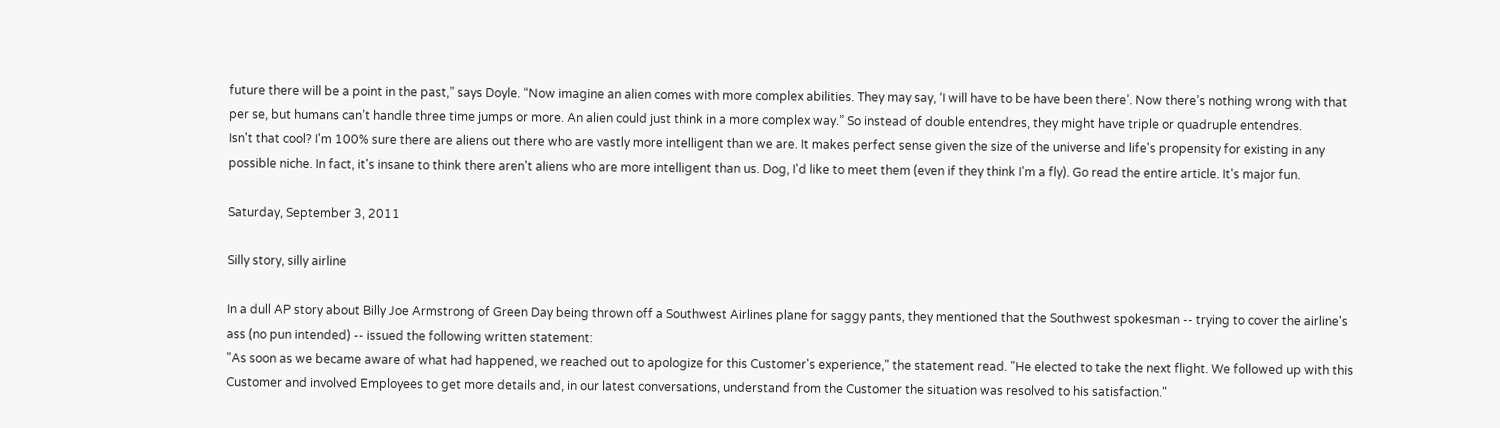future there will be a point in the past,” says Doyle. “Now imagine an alien comes with more complex abilities. They may say, ‘I will have to be have been there’. Now there’s nothing wrong with that per se, but humans can’t handle three time jumps or more. An alien could just think in a more complex way.” So instead of double entendres, they might have triple or quadruple entendres.
Isn't that cool? I'm 100% sure there are aliens out there who are vastly more intelligent than we are. It makes perfect sense given the size of the universe and life's propensity for existing in any possible niche. In fact, it's insane to think there aren't aliens who are more intelligent than us. Dog, I'd like to meet them (even if they think I'm a fly). Go read the entire article. It's major fun.

Saturday, September 3, 2011

Silly story, silly airline

In a dull AP story about Billy Joe Armstrong of Green Day being thrown off a Southwest Airlines plane for saggy pants, they mentioned that the Southwest spokesman -- trying to cover the airline's ass (no pun intended) -- issued the following written statement:
"As soon as we became aware of what had happened, we reached out to apologize for this Customer's experience," the statement read. "He elected to take the next flight. We followed up with this Customer and involved Employees to get more details and, in our latest conversations, understand from the Customer the situation was resolved to his satisfaction."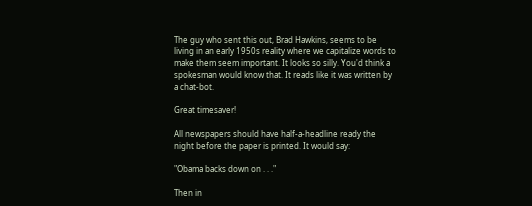The guy who sent this out, Brad Hawkins, seems to be living in an early 1950s reality where we capitalize words to make them seem important. It looks so silly. You'd think a spokesman would know that. It reads like it was written by a chat-bot.

Great timesaver!

All newspapers should have half-a-headline ready the night before the paper is printed. It would say:

"Obama backs down on . . ."

Then in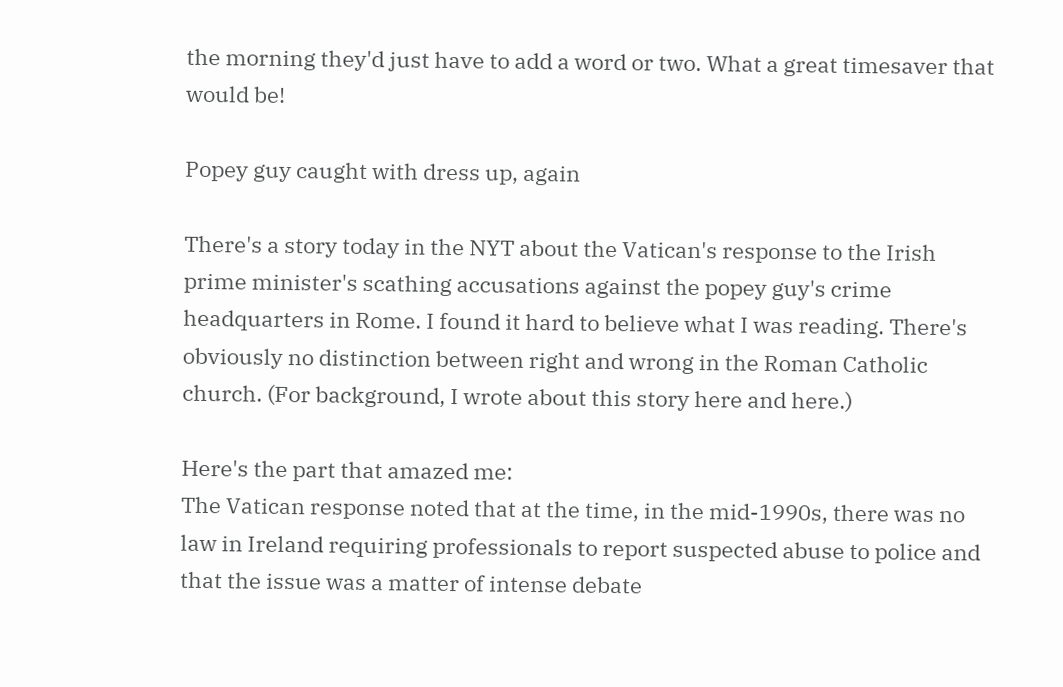the morning they'd just have to add a word or two. What a great timesaver that would be!

Popey guy caught with dress up, again

There's a story today in the NYT about the Vatican's response to the Irish prime minister's scathing accusations against the popey guy's crime headquarters in Rome. I found it hard to believe what I was reading. There's obviously no distinction between right and wrong in the Roman Catholic church. (For background, I wrote about this story here and here.)

Here's the part that amazed me:
The Vatican response noted that at the time, in the mid-1990s, there was no law in Ireland requiring professionals to report suspected abuse to police and that the issue was a matter of intense debate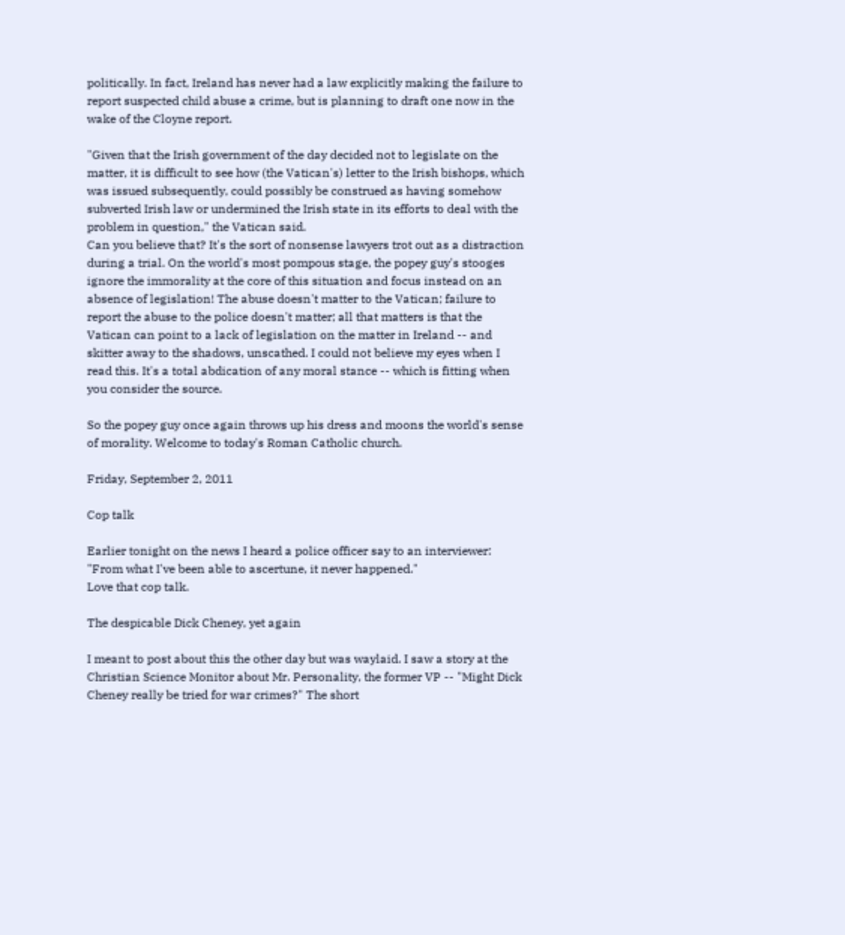politically. In fact, Ireland has never had a law explicitly making the failure to report suspected child abuse a crime, but is planning to draft one now in the wake of the Cloyne report.

"Given that the Irish government of the day decided not to legislate on the matter, it is difficult to see how (the Vatican's) letter to the Irish bishops, which was issued subsequently, could possibly be construed as having somehow subverted Irish law or undermined the Irish state in its efforts to deal with the problem in question," the Vatican said.
Can you believe that? It's the sort of nonsense lawyers trot out as a distraction during a trial. On the world's most pompous stage, the popey guy's stooges ignore the immorality at the core of this situation and focus instead on an absence of legislation! The abuse doesn't matter to the Vatican; failure to report the abuse to the police doesn't matter; all that matters is that the Vatican can point to a lack of legislation on the matter in Ireland -- and skitter away to the shadows, unscathed. I could not believe my eyes when I read this. It's a total abdication of any moral stance -- which is fitting when you consider the source.

So the popey guy once again throws up his dress and moons the world's sense of morality. Welcome to today's Roman Catholic church.

Friday, September 2, 2011

Cop talk

Earlier tonight on the news I heard a police officer say to an interviewer:
"From what I've been able to ascertune, it never happened."
Love that cop talk.

The despicable Dick Cheney, yet again

I meant to post about this the other day but was waylaid. I saw a story at the Christian Science Monitor about Mr. Personality, the former VP -- "Might Dick Cheney really be tried for war crimes?" The short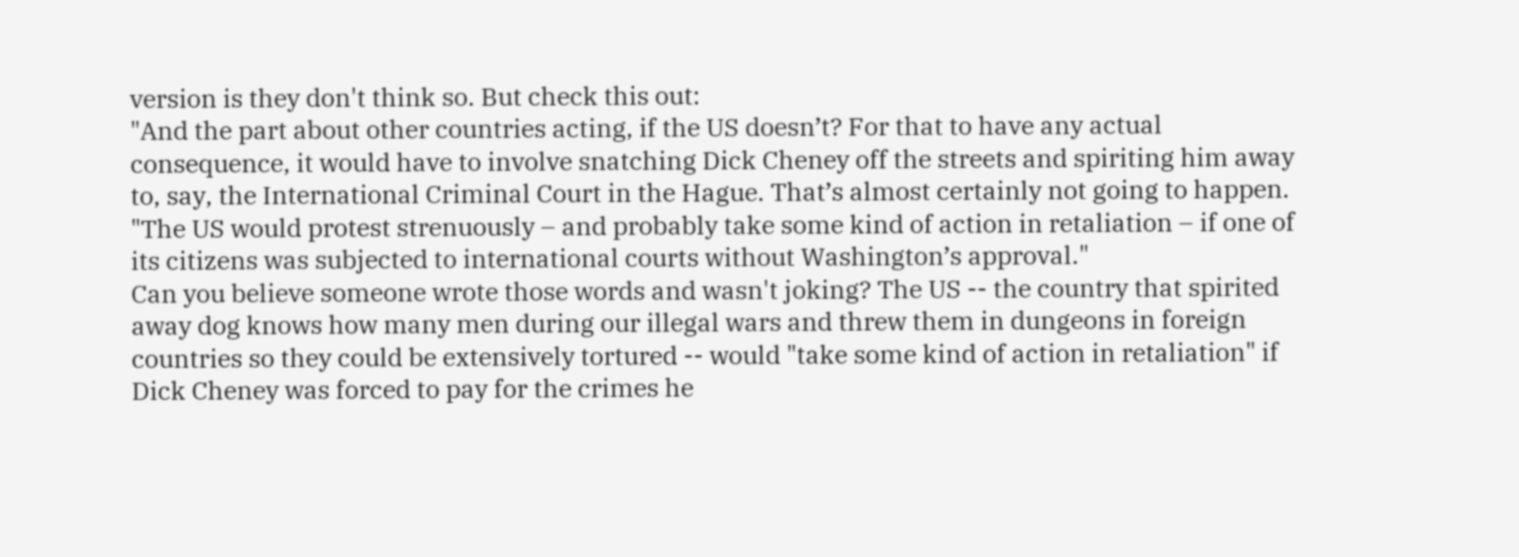version is they don't think so. But check this out:
"And the part about other countries acting, if the US doesn’t? For that to have any actual consequence, it would have to involve snatching Dick Cheney off the streets and spiriting him away to, say, the International Criminal Court in the Hague. That’s almost certainly not going to happen.
"The US would protest strenuously – and probably take some kind of action in retaliation – if one of its citizens was subjected to international courts without Washington’s approval."
Can you believe someone wrote those words and wasn't joking? The US -- the country that spirited away dog knows how many men during our illegal wars and threw them in dungeons in foreign countries so they could be extensively tortured -- would "take some kind of action in retaliation" if Dick Cheney was forced to pay for the crimes he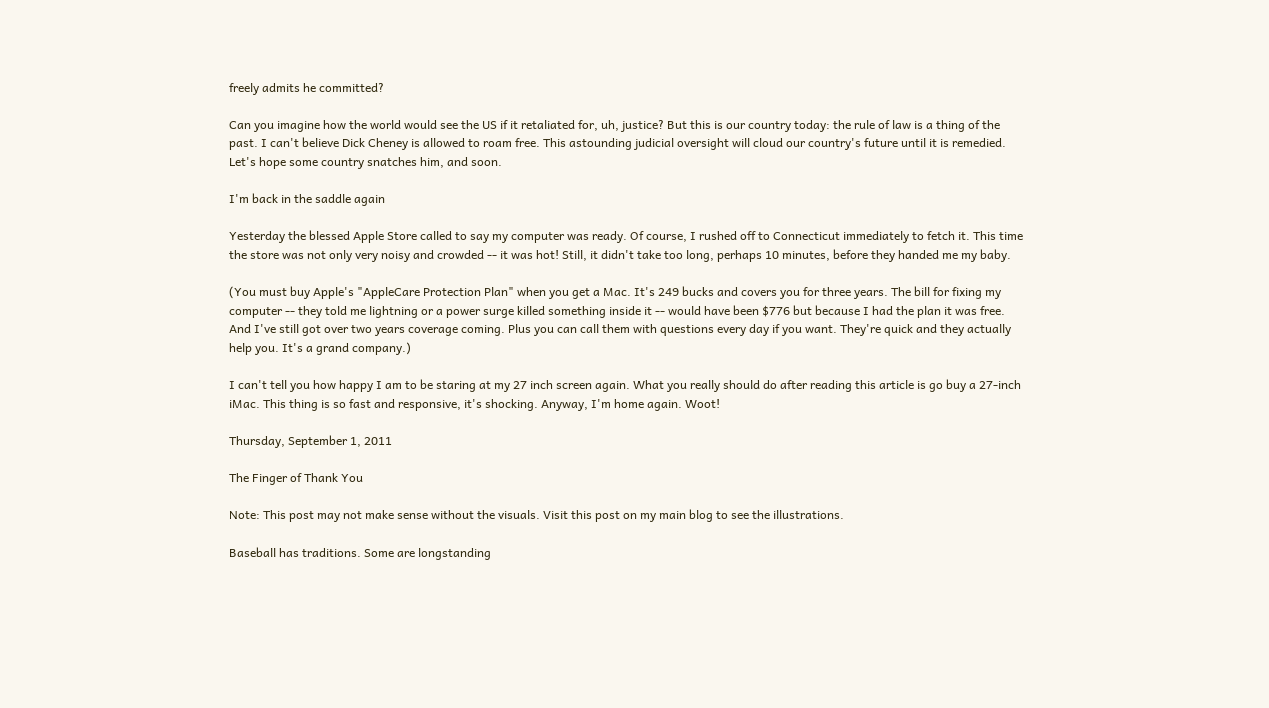freely admits he committed?

Can you imagine how the world would see the US if it retaliated for, uh, justice? But this is our country today: the rule of law is a thing of the past. I can't believe Dick Cheney is allowed to roam free. This astounding judicial oversight will cloud our country's future until it is remedied. Let's hope some country snatches him, and soon.

I'm back in the saddle again

Yesterday the blessed Apple Store called to say my computer was ready. Of course, I rushed off to Connecticut immediately to fetch it. This time the store was not only very noisy and crowded -- it was hot! Still, it didn't take too long, perhaps 10 minutes, before they handed me my baby.

(You must buy Apple's "AppleCare Protection Plan" when you get a Mac. It's 249 bucks and covers you for three years. The bill for fixing my computer -- they told me lightning or a power surge killed something inside it -- would have been $776 but because I had the plan it was free. And I've still got over two years coverage coming. Plus you can call them with questions every day if you want. They're quick and they actually help you. It's a grand company.)

I can't tell you how happy I am to be staring at my 27 inch screen again. What you really should do after reading this article is go buy a 27-inch iMac. This thing is so fast and responsive, it's shocking. Anyway, I'm home again. Woot!

Thursday, September 1, 2011

The Finger of Thank You

Note: This post may not make sense without the visuals. Visit this post on my main blog to see the illustrations.

Baseball has traditions. Some are longstanding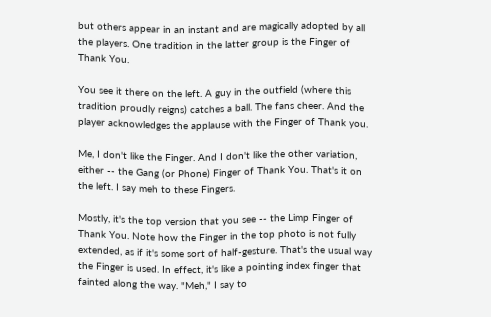but others appear in an instant and are magically adopted by all the players. One tradition in the latter group is the Finger of Thank You.

You see it there on the left. A guy in the outfield (where this tradition proudly reigns) catches a ball. The fans cheer. And the player acknowledges the applause with the Finger of Thank you.

Me, I don't like the Finger. And I don't like the other variation, either -- the Gang (or Phone) Finger of Thank You. That's it on the left. I say meh to these Fingers.

Mostly, it's the top version that you see -- the Limp Finger of Thank You. Note how the Finger in the top photo is not fully extended, as if it's some sort of half-gesture. That's the usual way the Finger is used. In effect, it's like a pointing index finger that fainted along the way. "Meh," I say to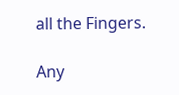all the Fingers.

Any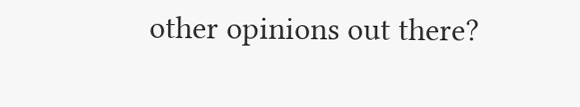other opinions out there?